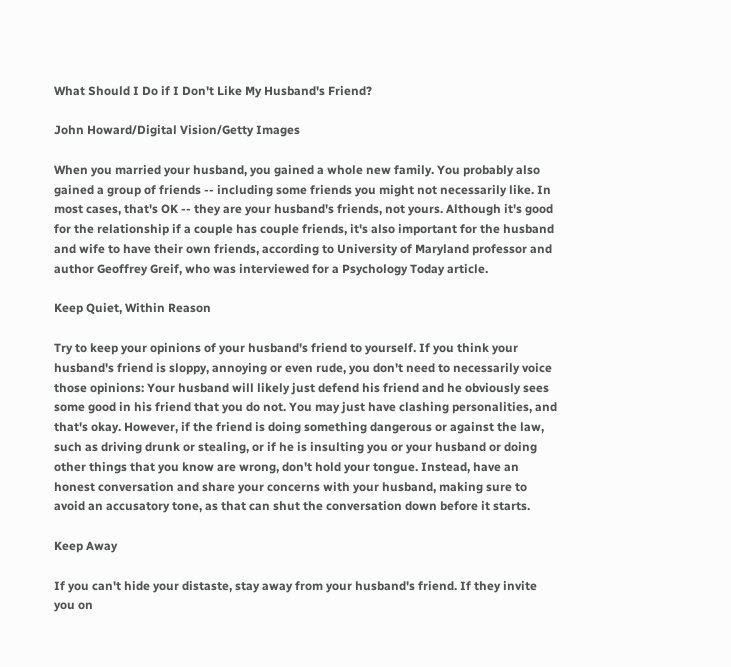What Should I Do if I Don't Like My Husband's Friend?

John Howard/Digital Vision/Getty Images

When you married your husband, you gained a whole new family. You probably also gained a group of friends -- including some friends you might not necessarily like. In most cases, that's OK -- they are your husband's friends, not yours. Although it's good for the relationship if a couple has couple friends, it's also important for the husband and wife to have their own friends, according to University of Maryland professor and author Geoffrey Greif, who was interviewed for a Psychology Today article.

Keep Quiet, Within Reason

Try to keep your opinions of your husband's friend to yourself. If you think your husband's friend is sloppy, annoying or even rude, you don't need to necessarily voice those opinions: Your husband will likely just defend his friend and he obviously sees some good in his friend that you do not. You may just have clashing personalities, and that's okay. However, if the friend is doing something dangerous or against the law, such as driving drunk or stealing, or if he is insulting you or your husband or doing other things that you know are wrong, don't hold your tongue. Instead, have an honest conversation and share your concerns with your husband, making sure to avoid an accusatory tone, as that can shut the conversation down before it starts.

Keep Away

If you can't hide your distaste, stay away from your husband's friend. If they invite you on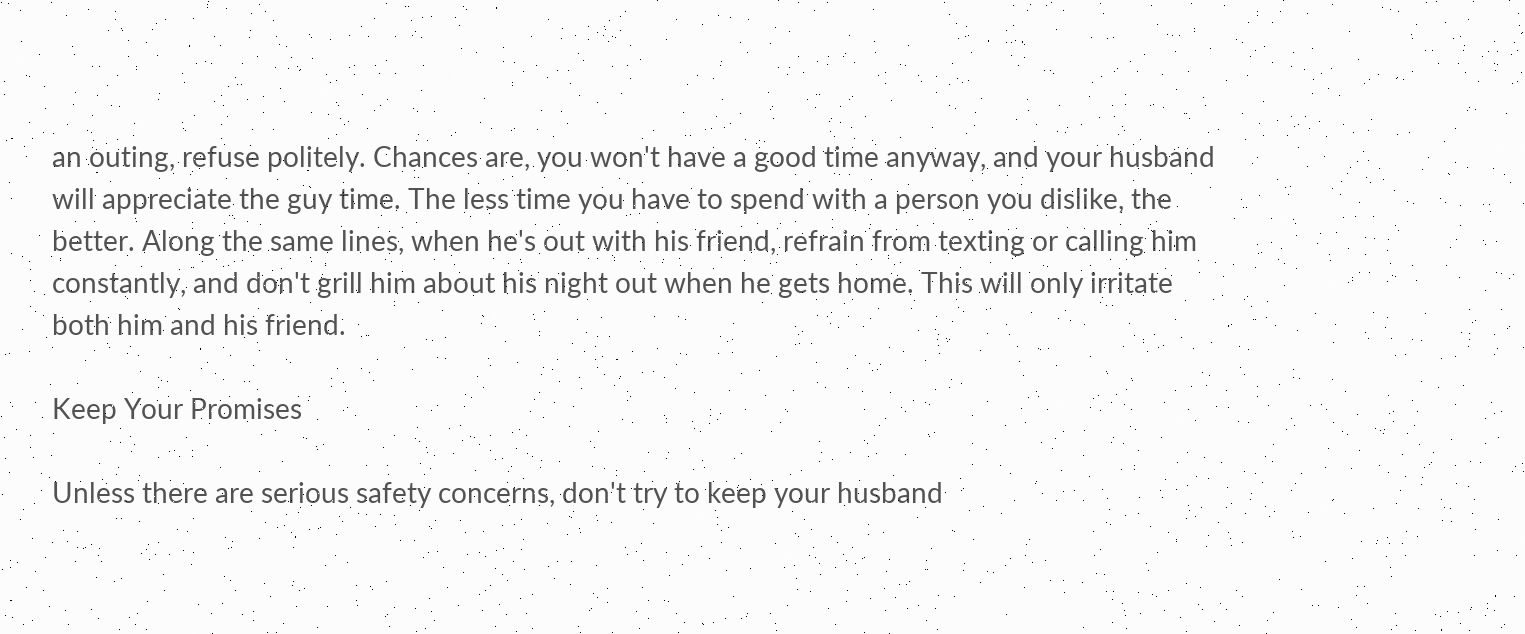an outing, refuse politely. Chances are, you won't have a good time anyway, and your husband will appreciate the guy time. The less time you have to spend with a person you dislike, the better. Along the same lines, when he's out with his friend, refrain from texting or calling him constantly, and don't grill him about his night out when he gets home. This will only irritate both him and his friend.

Keep Your Promises

Unless there are serious safety concerns, don't try to keep your husband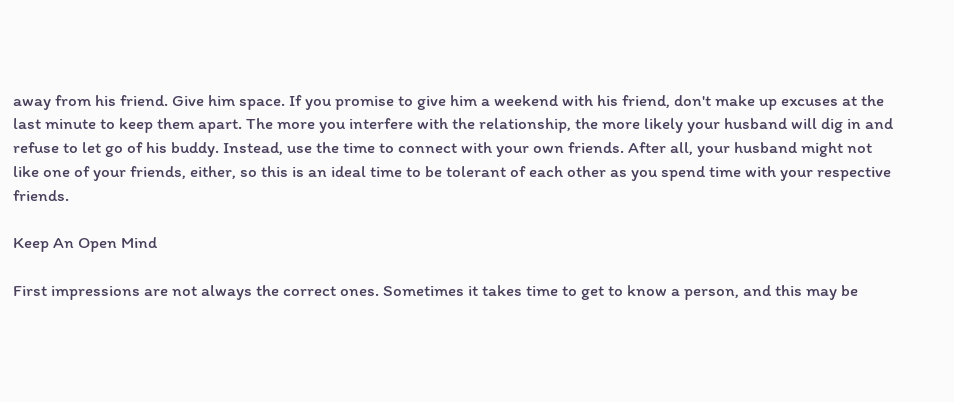away from his friend. Give him space. If you promise to give him a weekend with his friend, don't make up excuses at the last minute to keep them apart. The more you interfere with the relationship, the more likely your husband will dig in and refuse to let go of his buddy. Instead, use the time to connect with your own friends. After all, your husband might not like one of your friends, either, so this is an ideal time to be tolerant of each other as you spend time with your respective friends.

Keep An Open Mind

First impressions are not always the correct ones. Sometimes it takes time to get to know a person, and this may be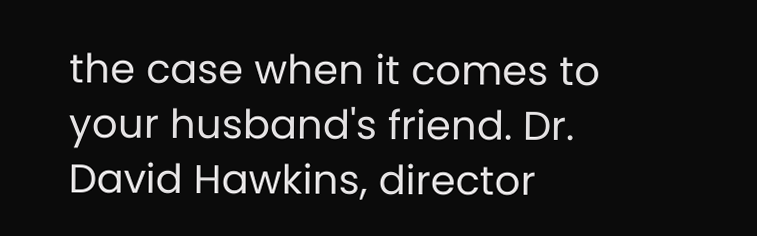the case when it comes to your husband's friend. Dr. David Hawkins, director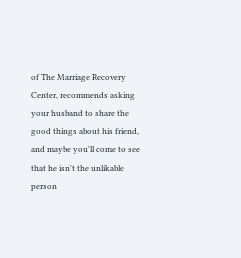of The Marriage Recovery Center, recommends asking your husband to share the good things about his friend, and maybe you'll come to see that he isn't the unlikable person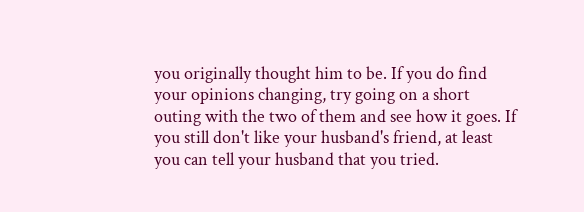you originally thought him to be. If you do find your opinions changing, try going on a short outing with the two of them and see how it goes. If you still don't like your husband's friend, at least you can tell your husband that you tried.